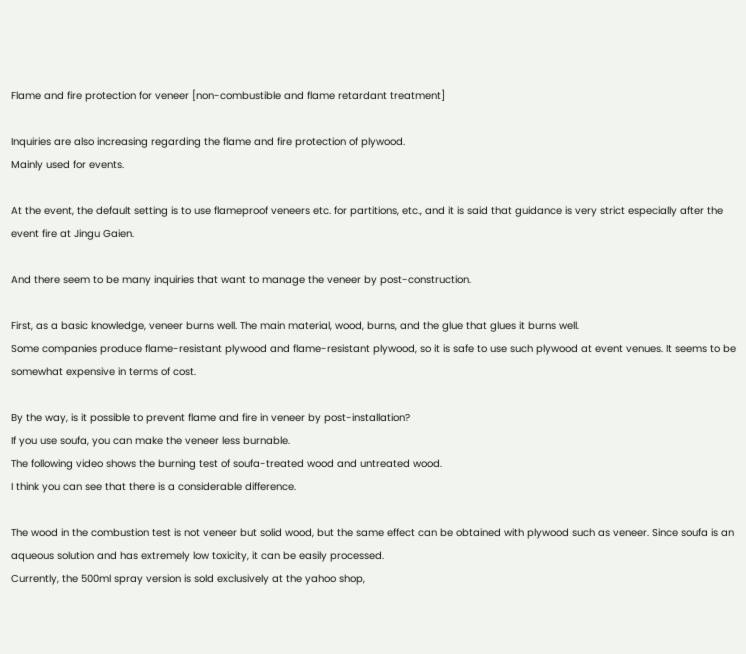Flame and fire protection for veneer [non-combustible and flame retardant treatment]

Inquiries are also increasing regarding the flame and fire protection of plywood.
Mainly used for events.

At the event, the default setting is to use flameproof veneers etc. for partitions, etc., and it is said that guidance is very strict especially after the event fire at Jingu Gaien.

And there seem to be many inquiries that want to manage the veneer by post-construction.

First, as a basic knowledge, veneer burns well. The main material, wood, burns, and the glue that glues it burns well.
Some companies produce flame-resistant plywood and flame-resistant plywood, so it is safe to use such plywood at event venues. It seems to be somewhat expensive in terms of cost.

By the way, is it possible to prevent flame and fire in veneer by post-installation?
If you use soufa, you can make the veneer less burnable.
The following video shows the burning test of soufa-treated wood and untreated wood.
I think you can see that there is a considerable difference.

The wood in the combustion test is not veneer but solid wood, but the same effect can be obtained with plywood such as veneer. Since soufa is an aqueous solution and has extremely low toxicity, it can be easily processed.
Currently, the 500ml spray version is sold exclusively at the yahoo shop,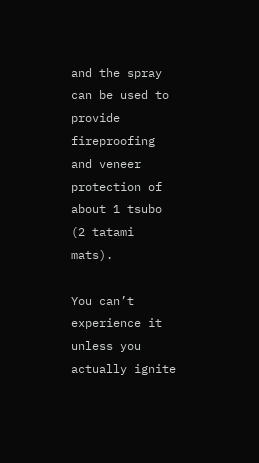and the spray can be used to provide fireproofing and veneer protection of about 1 tsubo (2 tatami mats).

You can’t experience it unless you actually ignite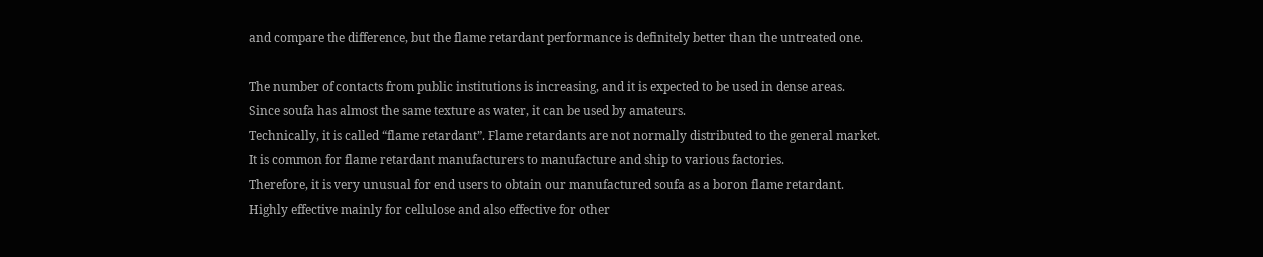and compare the difference, but the flame retardant performance is definitely better than the untreated one.

The number of contacts from public institutions is increasing, and it is expected to be used in dense areas.
Since soufa has almost the same texture as water, it can be used by amateurs.
Technically, it is called “flame retardant”. Flame retardants are not normally distributed to the general market.
It is common for flame retardant manufacturers to manufacture and ship to various factories.
Therefore, it is very unusual for end users to obtain our manufactured soufa as a boron flame retardant.
Highly effective mainly for cellulose and also effective for other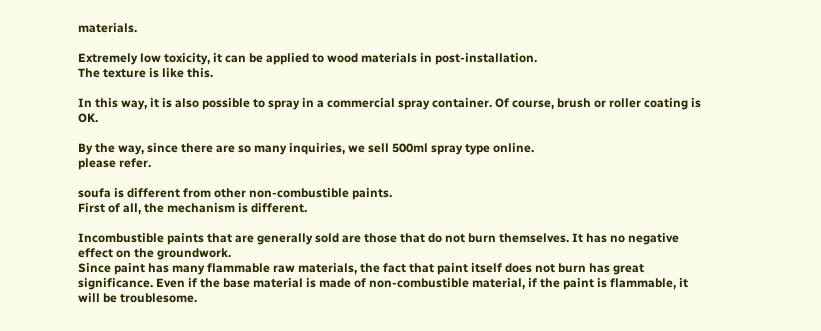materials.

Extremely low toxicity, it can be applied to wood materials in post-installation.
The texture is like this.

In this way, it is also possible to spray in a commercial spray container. Of course, brush or roller coating is OK.

By the way, since there are so many inquiries, we sell 500ml spray type online.
please refer.

soufa is different from other non-combustible paints.
First of all, the mechanism is different.

Incombustible paints that are generally sold are those that do not burn themselves. It has no negative effect on the groundwork.
Since paint has many flammable raw materials, the fact that paint itself does not burn has great significance. Even if the base material is made of non-combustible material, if the paint is flammable, it will be troublesome.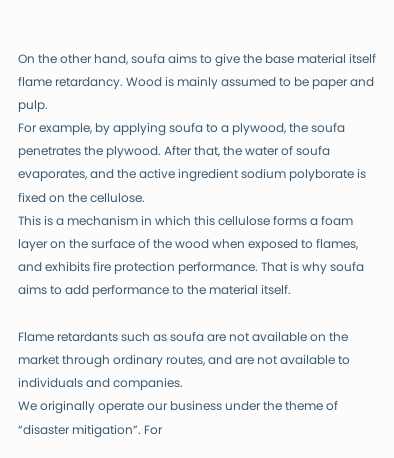On the other hand, soufa aims to give the base material itself flame retardancy. Wood is mainly assumed to be paper and pulp.
For example, by applying soufa to a plywood, the soufa penetrates the plywood. After that, the water of soufa evaporates, and the active ingredient sodium polyborate is fixed on the cellulose.
This is a mechanism in which this cellulose forms a foam layer on the surface of the wood when exposed to flames, and exhibits fire protection performance. That is why soufa aims to add performance to the material itself.

Flame retardants such as soufa are not available on the market through ordinary routes, and are not available to individuals and companies.
We originally operate our business under the theme of “disaster mitigation”. For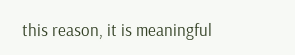this reason, it is meaningful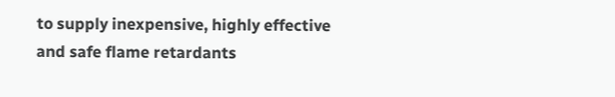to supply inexpensive, highly effective and safe flame retardants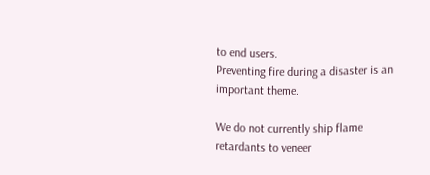to end users.
Preventing fire during a disaster is an important theme.

We do not currently ship flame retardants to veneer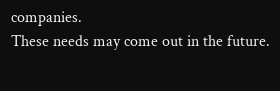companies.
These needs may come out in the future.